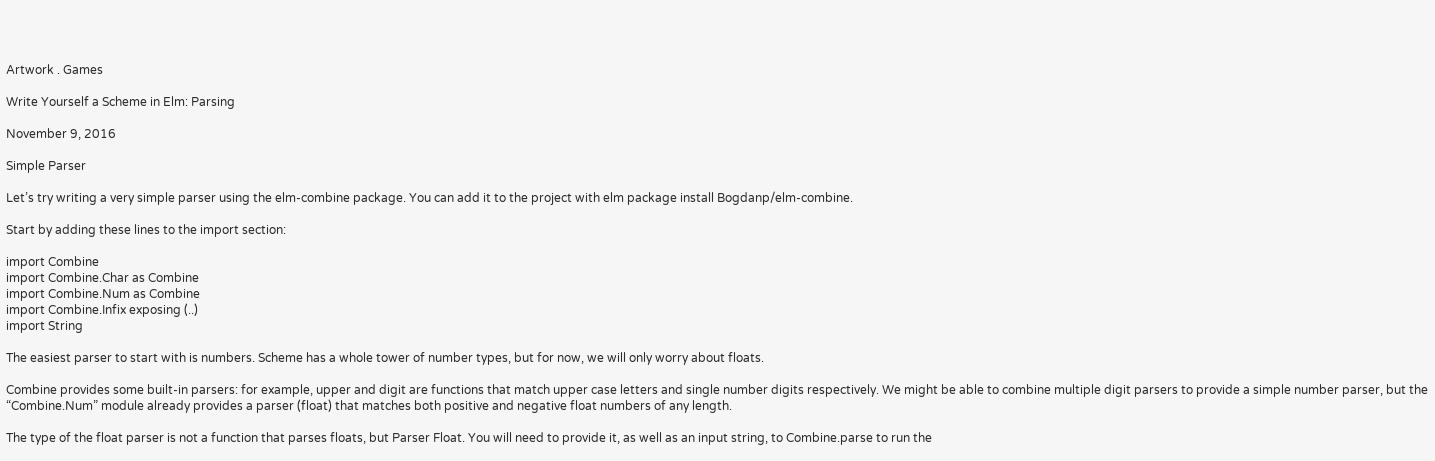Artwork . Games

Write Yourself a Scheme in Elm: Parsing

November 9, 2016

Simple Parser

Let’s try writing a very simple parser using the elm-combine package. You can add it to the project with elm package install Bogdanp/elm-combine.

Start by adding these lines to the import section:

import Combine
import Combine.Char as Combine
import Combine.Num as Combine
import Combine.Infix exposing (..)
import String

The easiest parser to start with is numbers. Scheme has a whole tower of number types, but for now, we will only worry about floats.

Combine provides some built-in parsers: for example, upper and digit are functions that match upper case letters and single number digits respectively. We might be able to combine multiple digit parsers to provide a simple number parser, but the “Combine.Num” module already provides a parser (float) that matches both positive and negative float numbers of any length.

The type of the float parser is not a function that parses floats, but Parser Float. You will need to provide it, as well as an input string, to Combine.parse to run the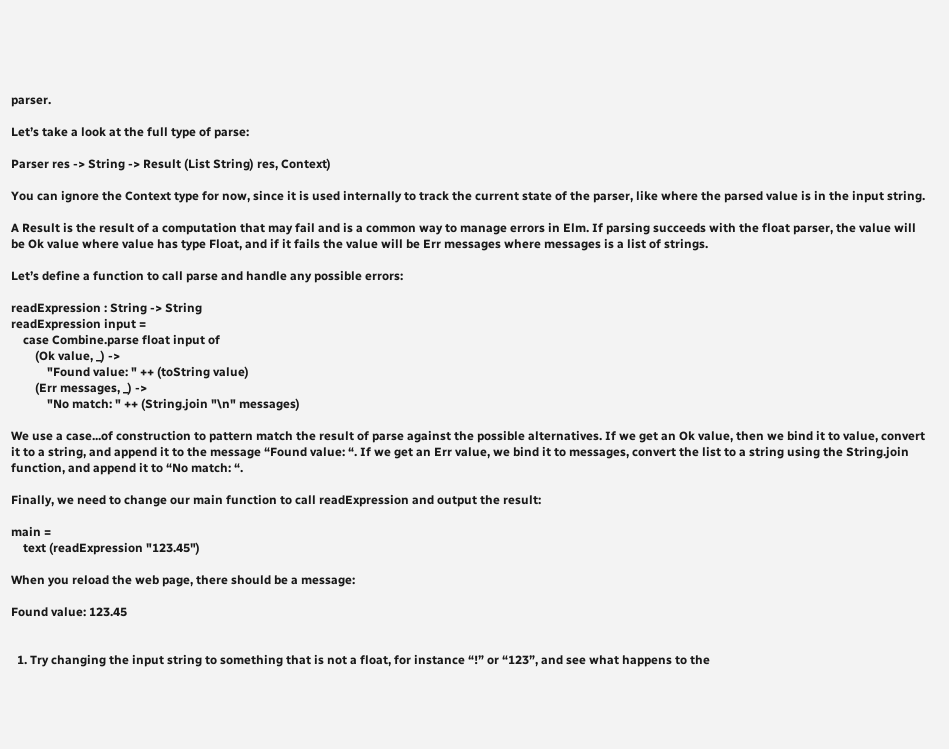parser.

Let’s take a look at the full type of parse:

Parser res -> String -> Result (List String) res, Context)

You can ignore the Context type for now, since it is used internally to track the current state of the parser, like where the parsed value is in the input string.

A Result is the result of a computation that may fail and is a common way to manage errors in Elm. If parsing succeeds with the float parser, the value will be Ok value where value has type Float, and if it fails the value will be Err messages where messages is a list of strings.

Let’s define a function to call parse and handle any possible errors:

readExpression : String -> String
readExpression input =
    case Combine.parse float input of
        (Ok value, _) ->
            "Found value: " ++ (toString value)
        (Err messages, _) ->
            "No match: " ++ (String.join "\n" messages)

We use a case...of construction to pattern match the result of parse against the possible alternatives. If we get an Ok value, then we bind it to value, convert it to a string, and append it to the message “Found value: “. If we get an Err value, we bind it to messages, convert the list to a string using the String.join function, and append it to “No match: “.

Finally, we need to change our main function to call readExpression and output the result:

main =
    text (readExpression "123.45")

When you reload the web page, there should be a message:

Found value: 123.45


  1. Try changing the input string to something that is not a float, for instance “!” or “123”, and see what happens to the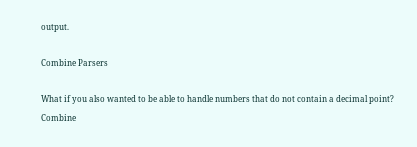output.

Combine Parsers

What if you also wanted to be able to handle numbers that do not contain a decimal point? Combine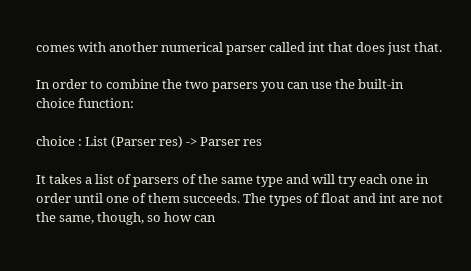comes with another numerical parser called int that does just that.

In order to combine the two parsers you can use the built-in choice function:

choice : List (Parser res) -> Parser res

It takes a list of parsers of the same type and will try each one in order until one of them succeeds. The types of float and int are not the same, though, so how can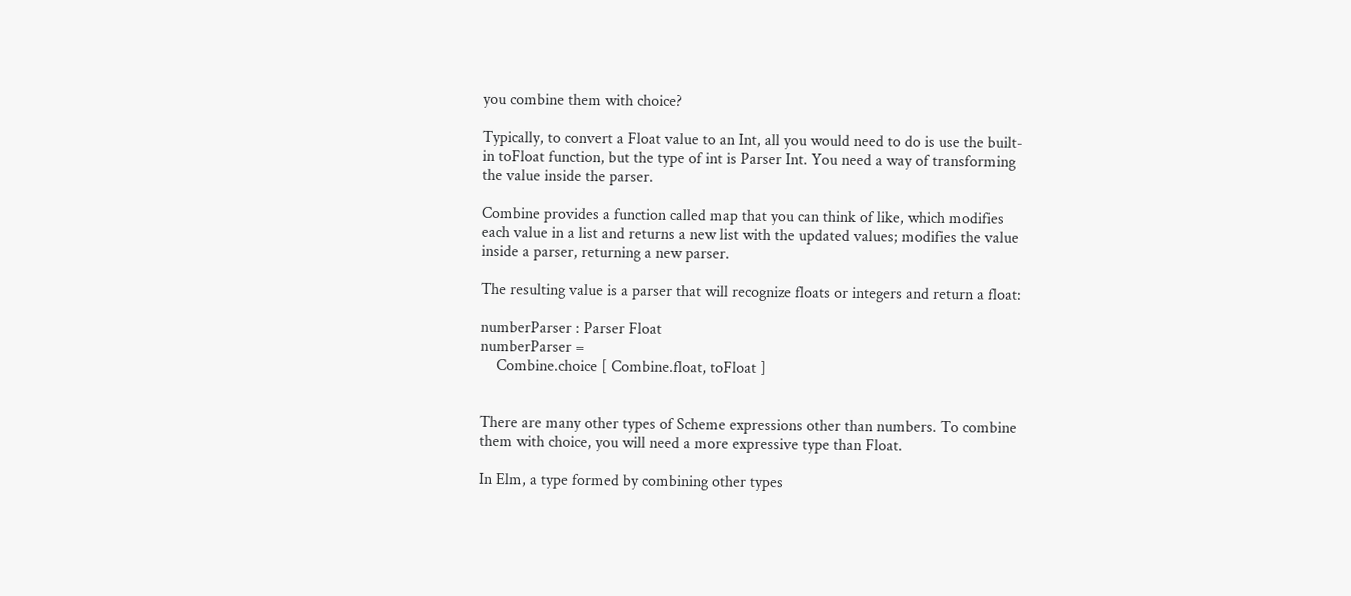you combine them with choice?

Typically, to convert a Float value to an Int, all you would need to do is use the built-in toFloat function, but the type of int is Parser Int. You need a way of transforming the value inside the parser.

Combine provides a function called map that you can think of like, which modifies each value in a list and returns a new list with the updated values; modifies the value inside a parser, returning a new parser.

The resulting value is a parser that will recognize floats or integers and return a float:

numberParser : Parser Float
numberParser =
    Combine.choice [ Combine.float, toFloat ]


There are many other types of Scheme expressions other than numbers. To combine them with choice, you will need a more expressive type than Float.

In Elm, a type formed by combining other types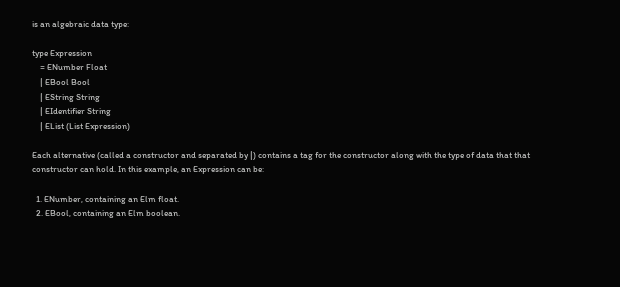is an algebraic data type:

type Expression
    = ENumber Float
    | EBool Bool
    | EString String
    | EIdentifier String
    | EList (List Expression)

Each alternative (called a constructor and separated by |) contains a tag for the constructor along with the type of data that that constructor can hold. In this example, an Expression can be:

  1. ENumber, containing an Elm float.
  2. EBool, containing an Elm boolean.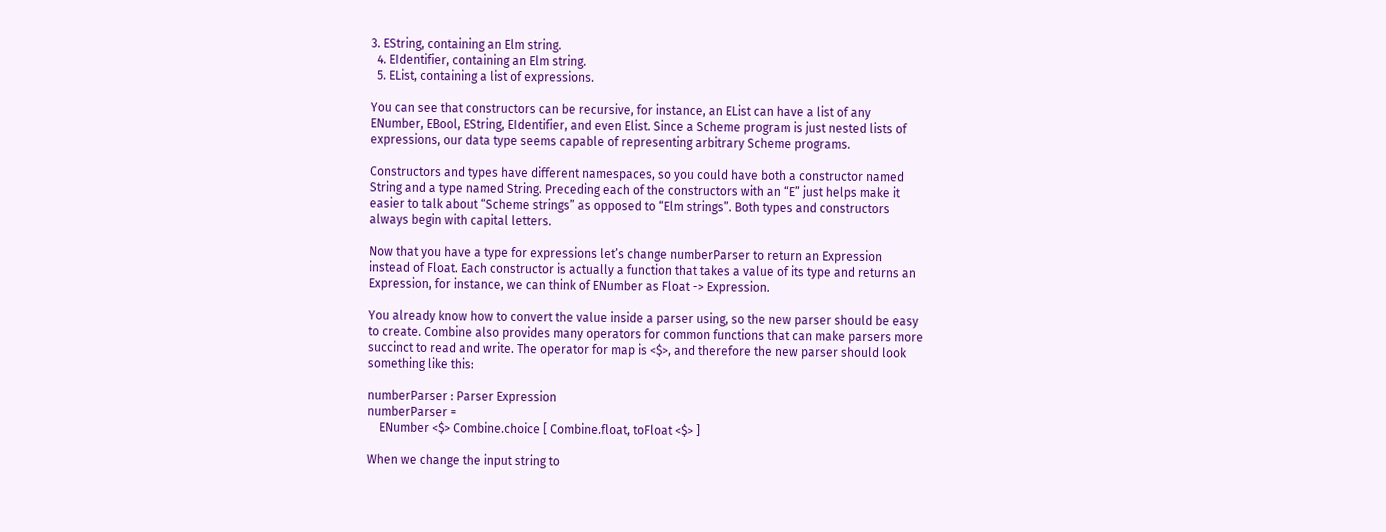3. EString, containing an Elm string.
  4. EIdentifier, containing an Elm string.
  5. EList, containing a list of expressions.

You can see that constructors can be recursive, for instance, an EList can have a list of any ENumber, EBool, EString, EIdentifier, and even Elist. Since a Scheme program is just nested lists of expressions, our data type seems capable of representing arbitrary Scheme programs.

Constructors and types have different namespaces, so you could have both a constructor named String and a type named String. Preceding each of the constructors with an “E” just helps make it easier to talk about “Scheme strings” as opposed to “Elm strings”. Both types and constructors always begin with capital letters.

Now that you have a type for expressions let’s change numberParser to return an Expression instead of Float. Each constructor is actually a function that takes a value of its type and returns an Expression, for instance, we can think of ENumber as Float -> Expression.

You already know how to convert the value inside a parser using, so the new parser should be easy to create. Combine also provides many operators for common functions that can make parsers more succinct to read and write. The operator for map is <$>, and therefore the new parser should look something like this:

numberParser : Parser Expression
numberParser =
    ENumber <$> Combine.choice [ Combine.float, toFloat <$> ]

When we change the input string to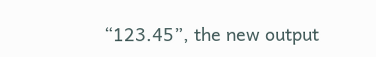“123.45”, the new output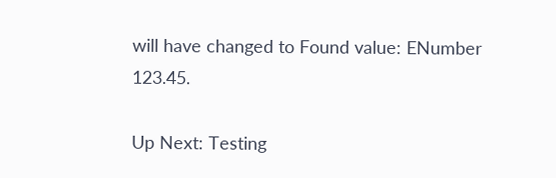will have changed to Found value: ENumber 123.45.

Up Next: Testing